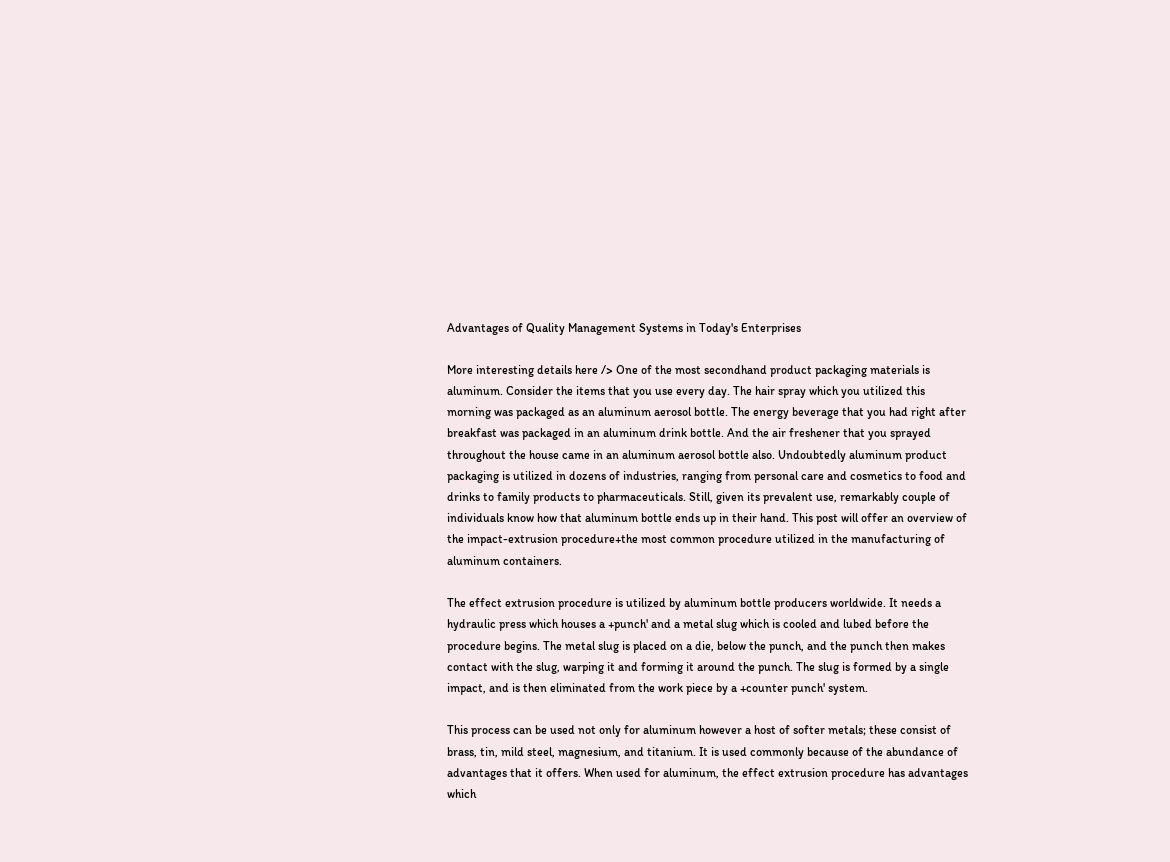Advantages of Quality Management Systems in Today's Enterprises

More interesting details here /> One of the most secondhand product packaging materials is aluminum. Consider the items that you use every day. The hair spray which you utilized this morning was packaged as an aluminum aerosol bottle. The energy beverage that you had right after breakfast was packaged in an aluminum drink bottle. And the air freshener that you sprayed throughout the house came in an aluminum aerosol bottle also. Undoubtedly aluminum product packaging is utilized in dozens of industries, ranging from personal care and cosmetics to food and drinks to family products to pharmaceuticals. Still, given its prevalent use, remarkably couple of individuals know how that aluminum bottle ends up in their hand. This post will offer an overview of the impact-extrusion procedure+the most common procedure utilized in the manufacturing of aluminum containers.

The effect extrusion procedure is utilized by aluminum bottle producers worldwide. It needs a hydraulic press which houses a +punch' and a metal slug which is cooled and lubed before the procedure begins. The metal slug is placed on a die, below the punch, and the punch then makes contact with the slug, warping it and forming it around the punch. The slug is formed by a single impact, and is then eliminated from the work piece by a +counter punch' system.

This process can be used not only for aluminum however a host of softer metals; these consist of brass, tin, mild steel, magnesium, and titanium. It is used commonly because of the abundance of advantages that it offers. When used for aluminum, the effect extrusion procedure has advantages which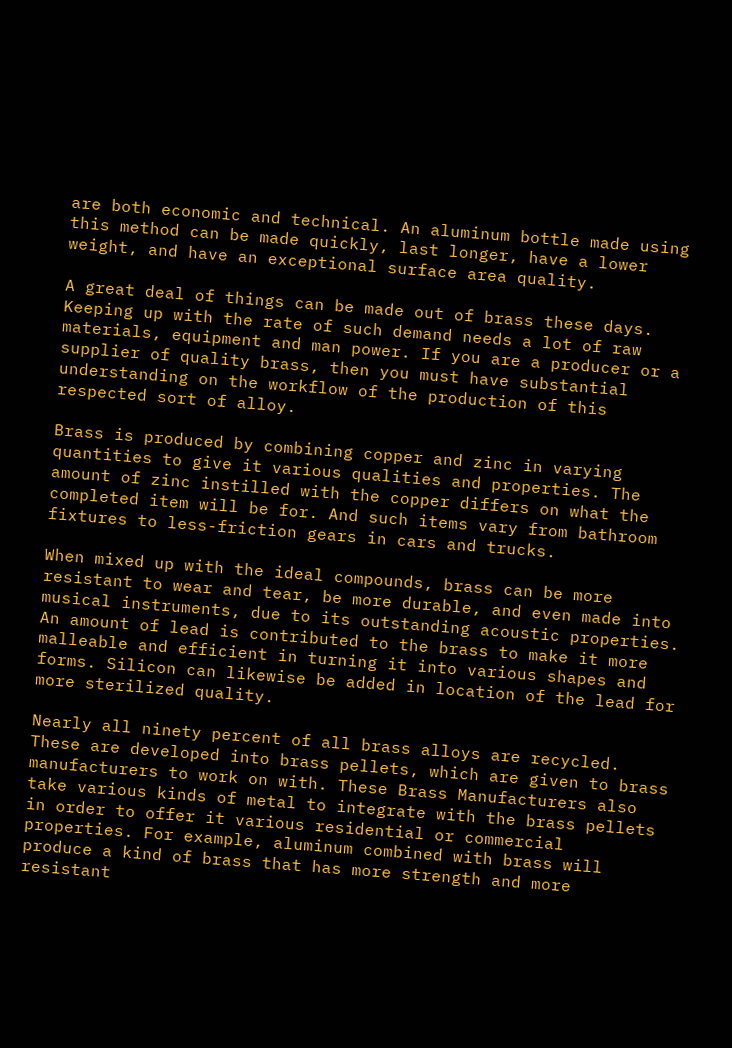are both economic and technical. An aluminum bottle made using this method can be made quickly, last longer, have a lower weight, and have an exceptional surface area quality.

A great deal of things can be made out of brass these days. Keeping up with the rate of such demand needs a lot of raw materials, equipment and man power. If you are a producer or a supplier of quality brass, then you must have substantial understanding on the workflow of the production of this respected sort of alloy.

Brass is produced by combining copper and zinc in varying quantities to give it various qualities and properties. The amount of zinc instilled with the copper differs on what the completed item will be for. And such items vary from bathroom fixtures to less-friction gears in cars and trucks.

When mixed up with the ideal compounds, brass can be more resistant to wear and tear, be more durable, and even made into musical instruments, due to its outstanding acoustic properties. An amount of lead is contributed to the brass to make it more malleable and efficient in turning it into various shapes and forms. Silicon can likewise be added in location of the lead for more sterilized quality.

Nearly all ninety percent of all brass alloys are recycled. These are developed into brass pellets, which are given to brass manufacturers to work on with. These Brass Manufacturers also take various kinds of metal to integrate with the brass pellets in order to offer it various residential or commercial properties. For example, aluminum combined with brass will produce a kind of brass that has more strength and more resistant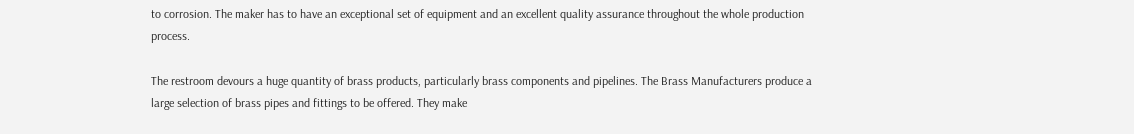to corrosion. The maker has to have an exceptional set of equipment and an excellent quality assurance throughout the whole production process.

The restroom devours a huge quantity of brass products, particularly brass components and pipelines. The Brass Manufacturers produce a large selection of brass pipes and fittings to be offered. They make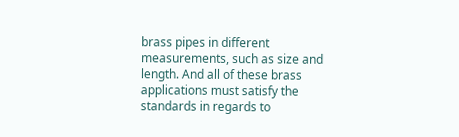brass pipes in different measurements, such as size and length. And all of these brass applications must satisfy the standards in regards to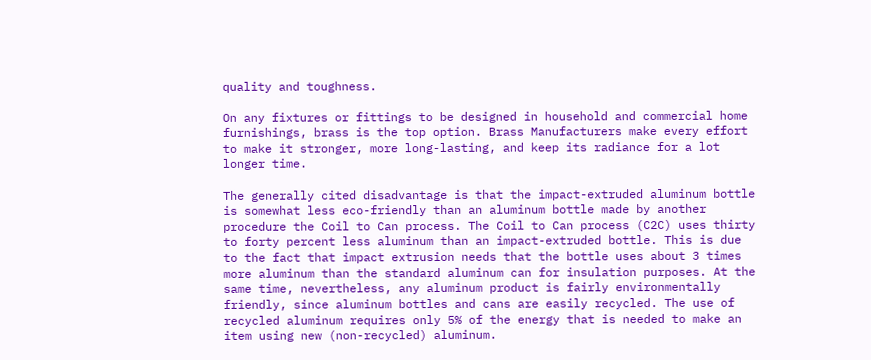quality and toughness.

On any fixtures or fittings to be designed in household and commercial home furnishings, brass is the top option. Brass Manufacturers make every effort to make it stronger, more long-lasting, and keep its radiance for a lot longer time.

The generally cited disadvantage is that the impact-extruded aluminum bottle is somewhat less eco-friendly than an aluminum bottle made by another procedure the Coil to Can process. The Coil to Can process (C2C) uses thirty to forty percent less aluminum than an impact-extruded bottle. This is due to the fact that impact extrusion needs that the bottle uses about 3 times more aluminum than the standard aluminum can for insulation purposes. At the same time, nevertheless, any aluminum product is fairly environmentally friendly, since aluminum bottles and cans are easily recycled. The use of recycled aluminum requires only 5% of the energy that is needed to make an item using new (non-recycled) aluminum.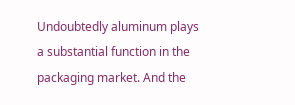Undoubtedly aluminum plays a substantial function in the packaging market. And the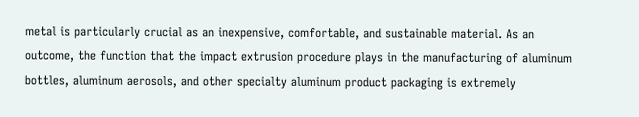metal is particularly crucial as an inexpensive, comfortable, and sustainable material. As an outcome, the function that the impact extrusion procedure plays in the manufacturing of aluminum bottles, aluminum aerosols, and other specialty aluminum product packaging is extremely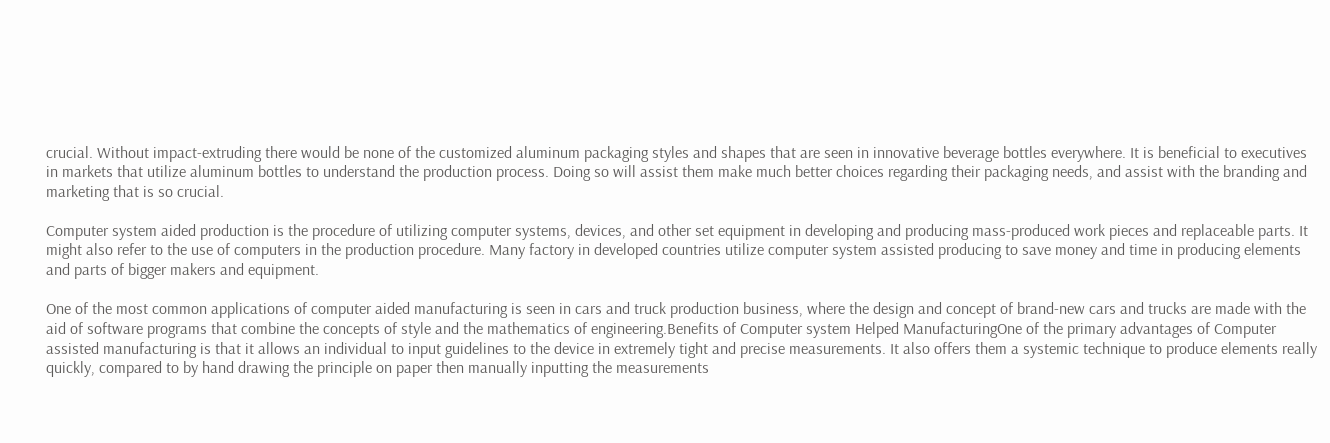crucial. Without impact-extruding there would be none of the customized aluminum packaging styles and shapes that are seen in innovative beverage bottles everywhere. It is beneficial to executives in markets that utilize aluminum bottles to understand the production process. Doing so will assist them make much better choices regarding their packaging needs, and assist with the branding and marketing that is so crucial.

Computer system aided production is the procedure of utilizing computer systems, devices, and other set equipment in developing and producing mass-produced work pieces and replaceable parts. It might also refer to the use of computers in the production procedure. Many factory in developed countries utilize computer system assisted producing to save money and time in producing elements and parts of bigger makers and equipment.

One of the most common applications of computer aided manufacturing is seen in cars and truck production business, where the design and concept of brand-new cars and trucks are made with the aid of software programs that combine the concepts of style and the mathematics of engineering.Benefits of Computer system Helped ManufacturingOne of the primary advantages of Computer assisted manufacturing is that it allows an individual to input guidelines to the device in extremely tight and precise measurements. It also offers them a systemic technique to produce elements really quickly, compared to by hand drawing the principle on paper then manually inputting the measurements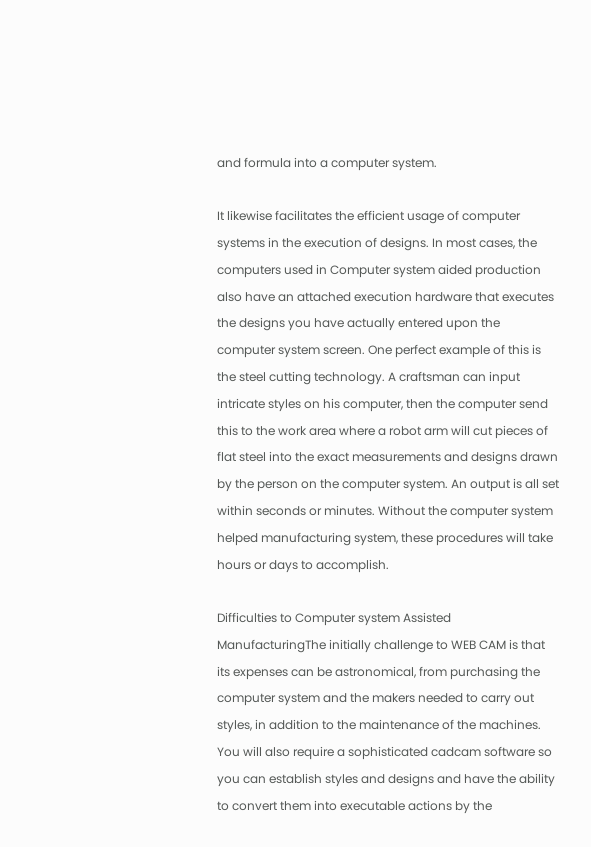and formula into a computer system.

It likewise facilitates the efficient usage of computer systems in the execution of designs. In most cases, the computers used in Computer system aided production also have an attached execution hardware that executes the designs you have actually entered upon the computer system screen. One perfect example of this is the steel cutting technology. A craftsman can input intricate styles on his computer, then the computer send this to the work area where a robot arm will cut pieces of flat steel into the exact measurements and designs drawn by the person on the computer system. An output is all set within seconds or minutes. Without the computer system helped manufacturing system, these procedures will take hours or days to accomplish.

Difficulties to Computer system Assisted ManufacturingThe initially challenge to WEB CAM is that its expenses can be astronomical, from purchasing the computer system and the makers needed to carry out styles, in addition to the maintenance of the machines. You will also require a sophisticated cadcam software so you can establish styles and designs and have the ability to convert them into executable actions by the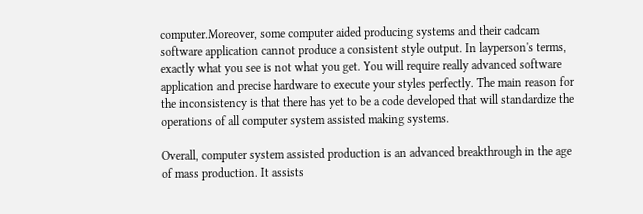computer.Moreover, some computer aided producing systems and their cadcam software application cannot produce a consistent style output. In layperson's terms, exactly what you see is not what you get. You will require really advanced software application and precise hardware to execute your styles perfectly. The main reason for the inconsistency is that there has yet to be a code developed that will standardize the operations of all computer system assisted making systems.

Overall, computer system assisted production is an advanced breakthrough in the age of mass production. It assists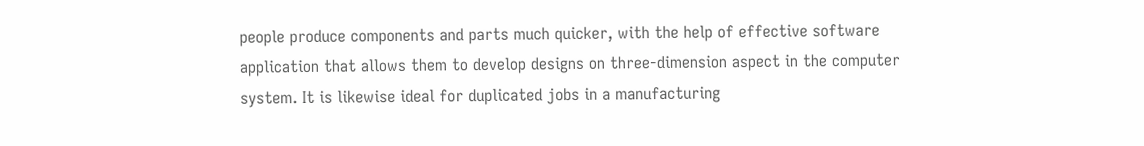people produce components and parts much quicker, with the help of effective software application that allows them to develop designs on three-dimension aspect in the computer system. It is likewise ideal for duplicated jobs in a manufacturing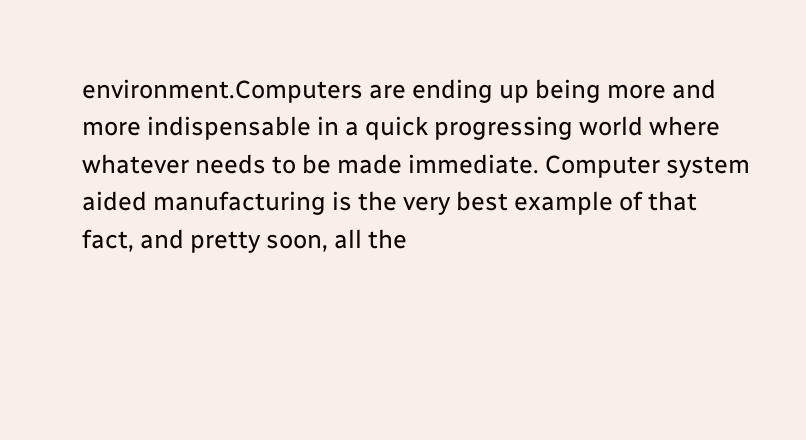environment.Computers are ending up being more and more indispensable in a quick progressing world where whatever needs to be made immediate. Computer system aided manufacturing is the very best example of that fact, and pretty soon, all the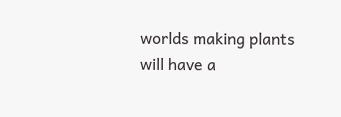worlds making plants will have a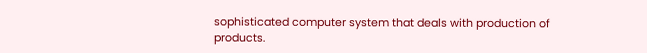sophisticated computer system that deals with production of products.